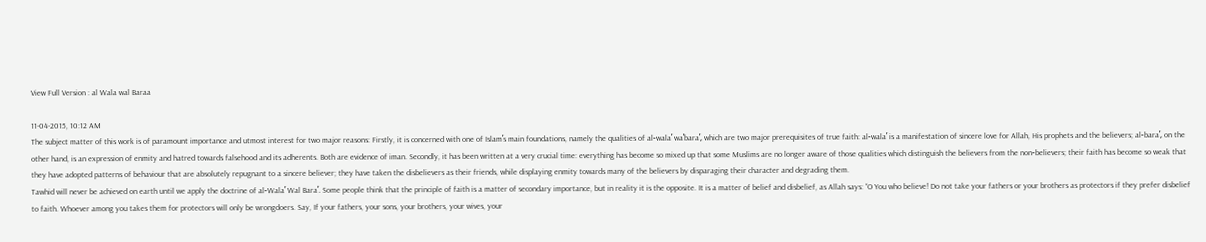View Full Version : al Wala wal Baraa

11-04-2015, 10:12 AM
The subject matter of this work is of paramount importance and utmost interest for two major reasons: Firstly, it is concerned with one of Islamʹs main foundations, namely the qualities of al‐walaʹ waʹbaraʹ, which are two major prerequisites of true faith: al‐walaʹ is a manifestation of sincere love for Allah, His prophets and the believers; al‐baraʹ, on the other hand, is an expression of enmity and hatred towards falsehood and its adherents. Both are evidence of iman. Secondly, it has been written at a very crucial time: everything has become so mixed up that some Muslims are no longer aware of those qualities which distinguish the believers from the non‐believers; their faith has become so weak that they have adopted patterns of behaviour that are absolutely repugnant to a sincere believer; they have taken the disbelievers as their friends, while displaying enmity towards many of the believers by disparaging their character and degrading them.
Tawhid will never be achieved on earth until we apply the doctrine of al‐Walaʹ Wal Baraʹ. Some people think that the principle of faith is a matter of secondary importance, but in reality it is the opposite. It is a matter of belief and disbelief, as Allah says: “O You who believe! Do not take your fathers or your brothers as protectors if they prefer disbelief to faith. Whoever among you takes them for protectors will only be wrongdoers. Say, If your fathers, your sons, your brothers, your wives, your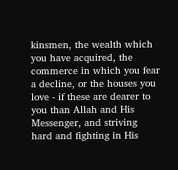kinsmen, the wealth which you have acquired, the commerce in which you fear a decline, or the houses you love ‐ if these are dearer to you than Allah and His Messenger, and striving hard and fighting in His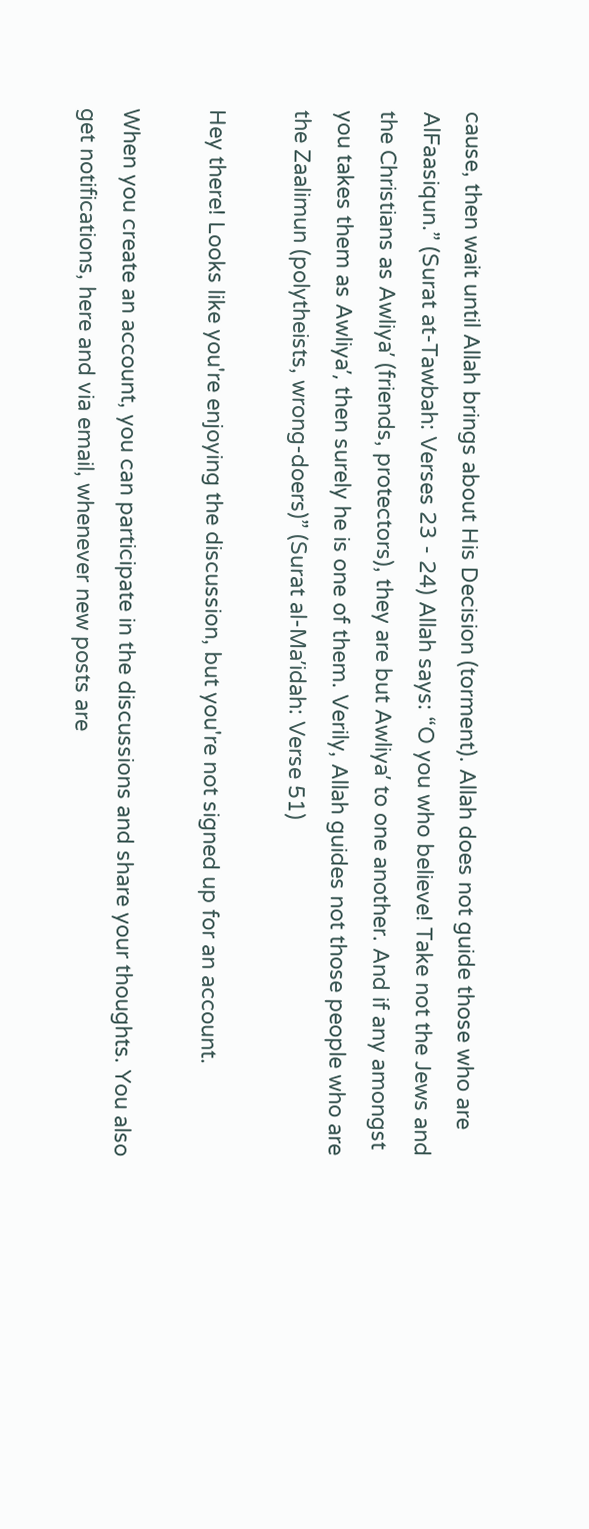cause, then wait until Allah brings about His Decision (torment). Allah does not guide those who are AlFaasiqun.” (Surat at‐Tawbah: Verses 23 ‐ 24) Allah says: “O you who believe! Take not the Jews and the Christians as Awliyaʹ (friends, protectors), they are but Awliyaʹ to one another. And if any amongst you takes them as Awliyaʹ, then surely he is one of them. Verily, Allah guides not those people who are the Zaalimun (polytheists, wrong‐doers)” (Surat al‐Maʹidah: Verse 51)

Hey there! Looks like you're enjoying the discussion, but you're not signed up for an account.

When you create an account, you can participate in the discussions and share your thoughts. You also get notifications, here and via email, whenever new posts are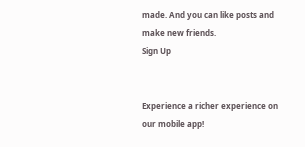made. And you can like posts and make new friends.
Sign Up


Experience a richer experience on our mobile app!